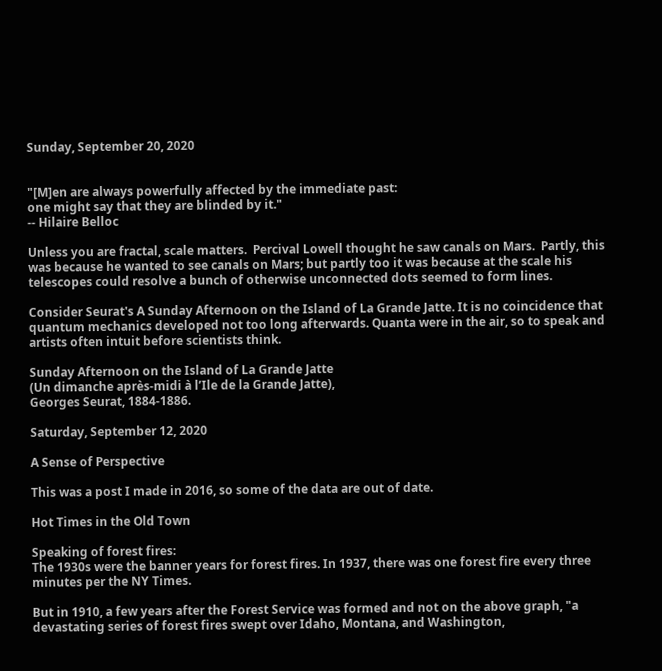Sunday, September 20, 2020


"[M]en are always powerfully affected by the immediate past:
one might say that they are blinded by it."
-- Hilaire Belloc

Unless you are fractal, scale matters.  Percival Lowell thought he saw canals on Mars.  Partly, this was because he wanted to see canals on Mars; but partly too it was because at the scale his telescopes could resolve a bunch of otherwise unconnected dots seemed to form lines.

Consider Seurat's A Sunday Afternoon on the Island of La Grande Jatte. It is no coincidence that quantum mechanics developed not too long afterwards. Quanta were in the air, so to speak and artists often intuit before scientists think.

Sunday Afternoon on the Island of La Grande Jatte
(Un dimanche après-midi à l’Ile de la Grande Jatte),
Georges Seurat, 1884-1886.

Saturday, September 12, 2020

A Sense of Perspective

This was a post I made in 2016, so some of the data are out of date.

Hot Times in the Old Town

Speaking of forest fires:
The 1930s were the banner years for forest fires. In 1937, there was one forest fire every three minutes per the NY Times.

But in 1910, a few years after the Forest Service was formed and not on the above graph, "a devastating series of forest fires swept over Idaho, Montana, and Washington,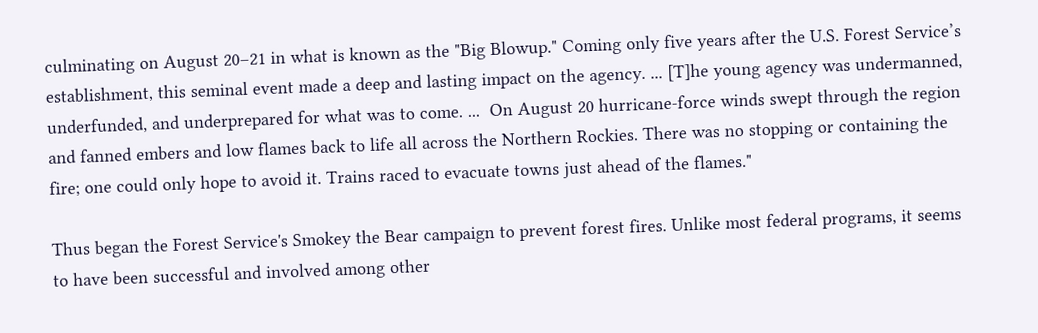culminating on August 20–21 in what is known as the "Big Blowup." Coming only five years after the U.S. Forest Service’s establishment, this seminal event made a deep and lasting impact on the agency. ... [T]he young agency was undermanned, underfunded, and underprepared for what was to come. ...  On August 20 hurricane-force winds swept through the region and fanned embers and low flames back to life all across the Northern Rockies. There was no stopping or containing the fire; one could only hope to avoid it. Trains raced to evacuate towns just ahead of the flames."

Thus began the Forest Service's Smokey the Bear campaign to prevent forest fires. Unlike most federal programs, it seems to have been successful and involved among other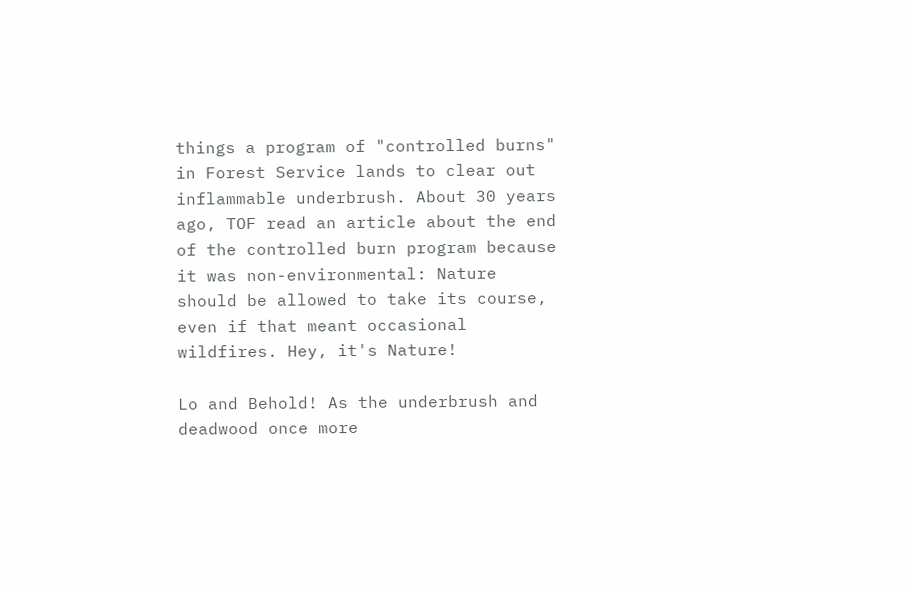things a program of "controlled burns" in Forest Service lands to clear out inflammable underbrush. About 30 years ago, TOF read an article about the end of the controlled burn program because it was non-environmental: Nature should be allowed to take its course, even if that meant occasional wildfires. Hey, it's Nature!

Lo and Behold! As the underbrush and deadwood once more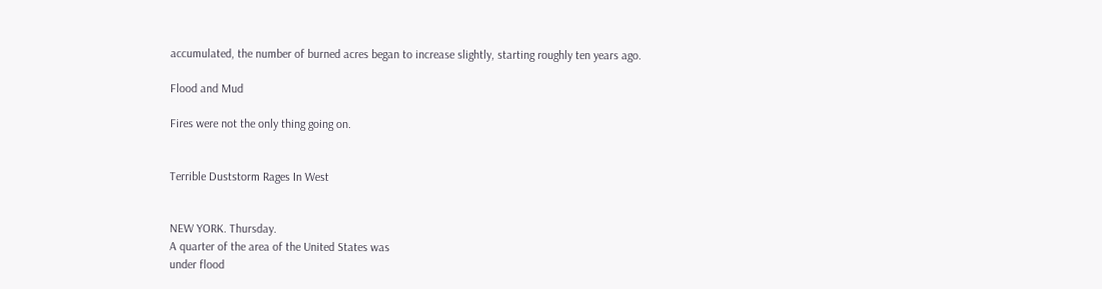accumulated, the number of burned acres began to increase slightly, starting roughly ten years ago.

Flood and Mud

Fires were not the only thing going on.


Terrible Duststorm Rages In West


NEW YORK. Thursday.
A quarter of the area of the United States was
under flood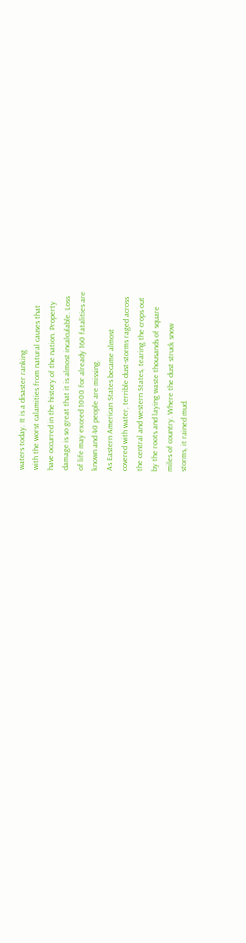waters today. It is a disaster ranking
with the worst calamities from natural causes that
have occurred in the history of the nation. Property
damage is so great that it is almost incalculable. Loss
of life may exceed 1000 for already 160 fatalities are
known and 40 people are missing.
As Eastern American States became almost
covered with water, terrible dust-storms raged across
the central and western States, tearing the crops out
by the roots and laying waste thousands of square
miles of country. Where the dust struck snow
storms, it rained mud.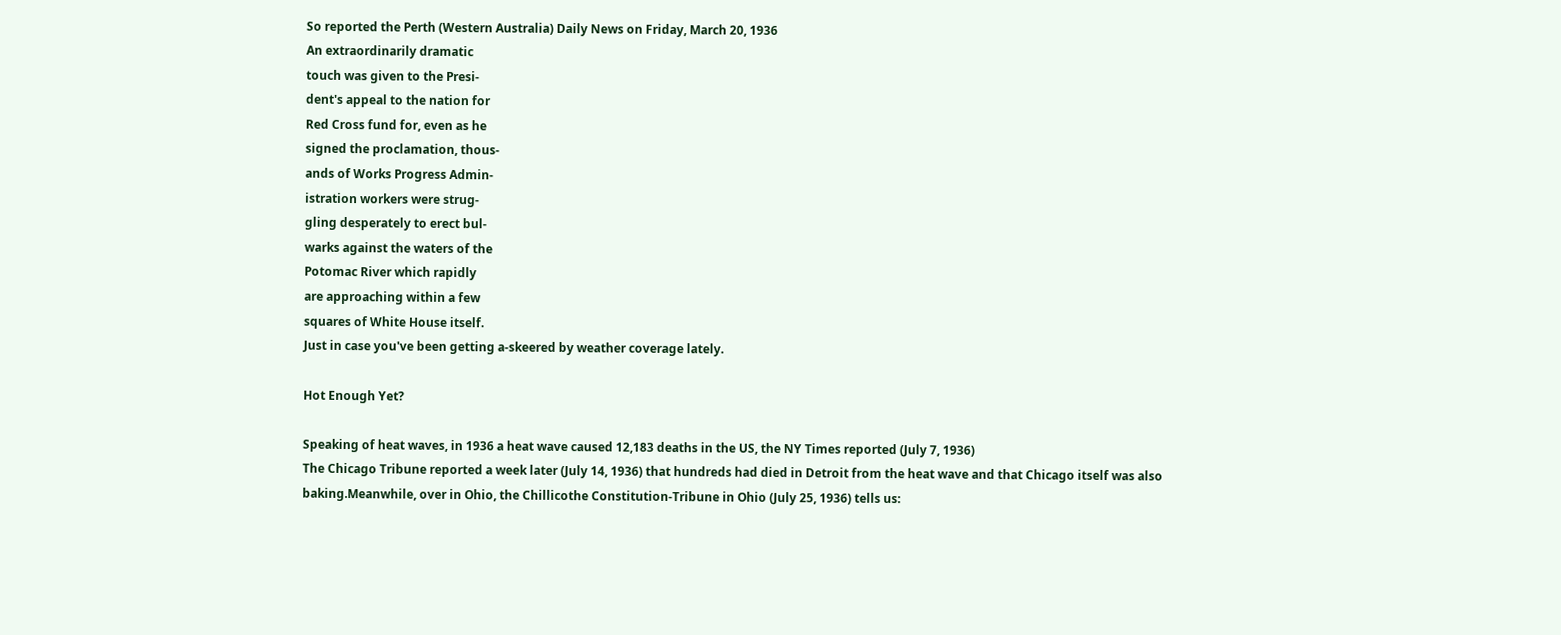So reported the Perth (Western Australia) Daily News on Friday, March 20, 1936
An extraordinarily dramatic
touch was given to the Presi-
dent's appeal to the nation for
Red Cross fund for, even as he
signed the proclamation, thous-
ands of Works Progress Admin-
istration workers were strug-
gling desperately to erect bul-
warks against the waters of the
Potomac River which rapidly
are approaching within a few
squares of White House itself.
Just in case you've been getting a-skeered by weather coverage lately.

Hot Enough Yet?

Speaking of heat waves, in 1936 a heat wave caused 12,183 deaths in the US, the NY Times reported (July 7, 1936)
The Chicago Tribune reported a week later (July 14, 1936) that hundreds had died in Detroit from the heat wave and that Chicago itself was also baking.Meanwhile, over in Ohio, the Chillicothe Constitution-Tribune in Ohio (July 25, 1936) tells us: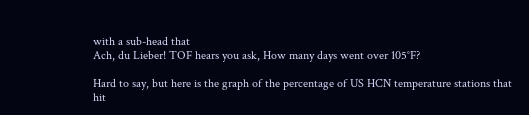with a sub-head that
Ach, du Lieber! TOF hears you ask, How many days went over 105°F?

Hard to say, but here is the graph of the percentage of US HCN temperature stations that hit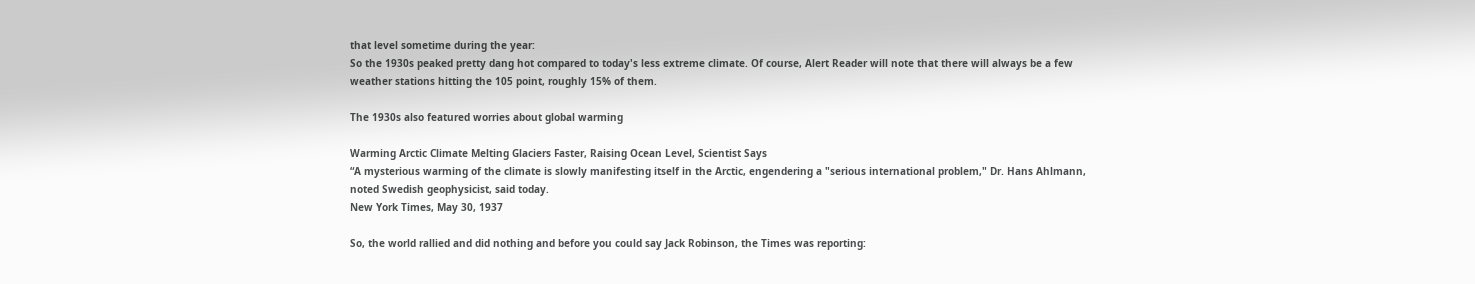that level sometime during the year:
So the 1930s peaked pretty dang hot compared to today's less extreme climate. Of course, Alert Reader will note that there will always be a few weather stations hitting the 105 point, roughly 15% of them.

The 1930s also featured worries about global warming

Warming Arctic Climate Melting Glaciers Faster, Raising Ocean Level, Scientist Says
“A mysterious warming of the climate is slowly manifesting itself in the Arctic, engendering a "serious international problem," Dr. Hans Ahlmann, noted Swedish geophysicist, said today.
New York Times, May 30, 1937

So, the world rallied and did nothing and before you could say Jack Robinson, the Times was reporting: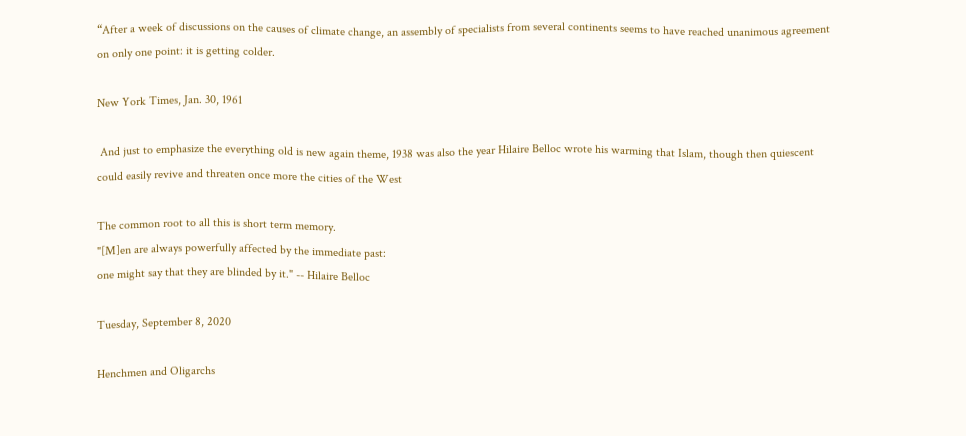“After a week of discussions on the causes of climate change, an assembly of specialists from several continents seems to have reached unanimous agreement on only one point: it is getting colder.

New York Times, Jan. 30, 1961

 And just to emphasize the everything old is new again theme, 1938 was also the year Hilaire Belloc wrote his warming that Islam, though then quiescent could easily revive and threaten once more the cities of the West

The common root to all this is short term memory.
"[M]en are always powerfully affected by the immediate past:
one might say that they are blinded by it." -- Hilaire Belloc

Tuesday, September 8, 2020

Henchmen and Oligarchs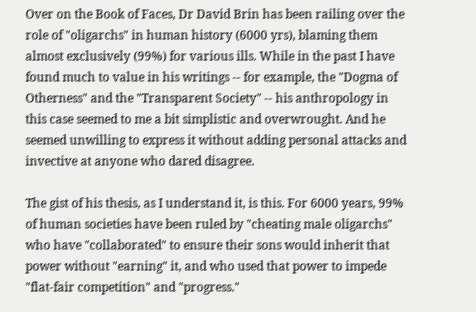Over on the Book of Faces, Dr David Brin has been railing over the role of "oligarchs" in human history (6000 yrs), blaming them almost exclusively (99%) for various ills. While in the past I have found much to value in his writings -- for example, the "Dogma of Otherness" and the "Transparent Society" -- his anthropology in this case seemed to me a bit simplistic and overwrought. And he seemed unwilling to express it without adding personal attacks and invective at anyone who dared disagree.

The gist of his thesis, as I understand it, is this. For 6000 years, 99% of human societies have been ruled by "cheating male oligarchs" who have "collaborated" to ensure their sons would inherit that power without "earning" it, and who used that power to impede "flat-fair competition" and "progress."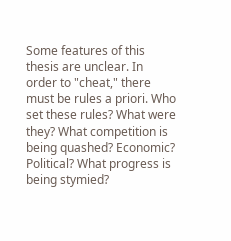Some features of this thesis are unclear. In order to "cheat," there must be rules a priori. Who set these rules? What were they? What competition is being quashed? Economic? Political? What progress is being stymied?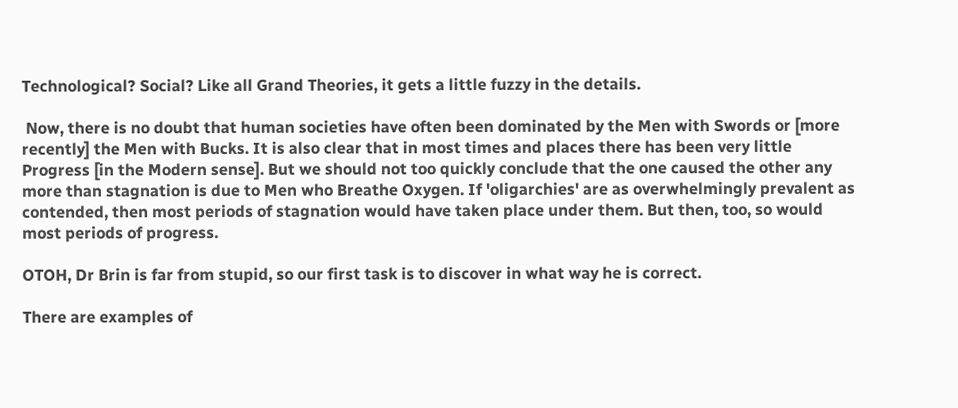Technological? Social? Like all Grand Theories, it gets a little fuzzy in the details.

 Now, there is no doubt that human societies have often been dominated by the Men with Swords or [more recently] the Men with Bucks. It is also clear that in most times and places there has been very little Progress [in the Modern sense]. But we should not too quickly conclude that the one caused the other any more than stagnation is due to Men who Breathe Oxygen. If 'oligarchies' are as overwhelmingly prevalent as contended, then most periods of stagnation would have taken place under them. But then, too, so would most periods of progress.

OTOH, Dr Brin is far from stupid, so our first task is to discover in what way he is correct.

There are examples of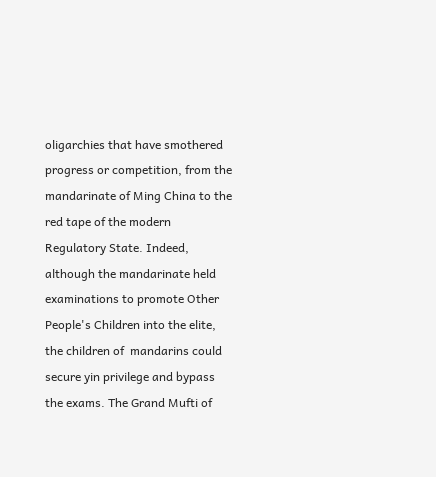oligarchies that have smothered progress or competition, from the mandarinate of Ming China to the red tape of the modern Regulatory State. Indeed, although the mandarinate held examinations to promote Other People's Children into the elite, the children of  mandarins could secure yin privilege and bypass the exams. The Grand Mufti of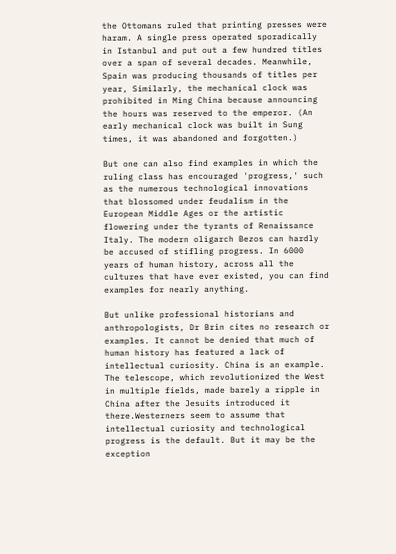the Ottomans ruled that printing presses were haram. A single press operated sporadically in Istanbul and put out a few hundred titles over a span of several decades. Meanwhile, Spain was producing thousands of titles per year, Similarly, the mechanical clock was prohibited in Ming China because announcing the hours was reserved to the emperor. (An early mechanical clock was built in Sung times, it was abandoned and forgotten.)

But one can also find examples in which the ruling class has encouraged 'progress,' such as the numerous technological innovations that blossomed under feudalism in the European Middle Ages or the artistic flowering under the tyrants of Renaissance Italy. The modern oligarch Bezos can hardly be accused of stifling progress. In 6000 years of human history, across all the cultures that have ever existed, you can find examples for nearly anything.

But unlike professional historians and anthropologists, Dr Brin cites no research or examples. It cannot be denied that much of human history has featured a lack of intellectual curiosity. China is an example. The telescope, which revolutionized the West in multiple fields, made barely a ripple in China after the Jesuits introduced it there.Westerners seem to assume that intellectual curiosity and technological progress is the default. But it may be the exception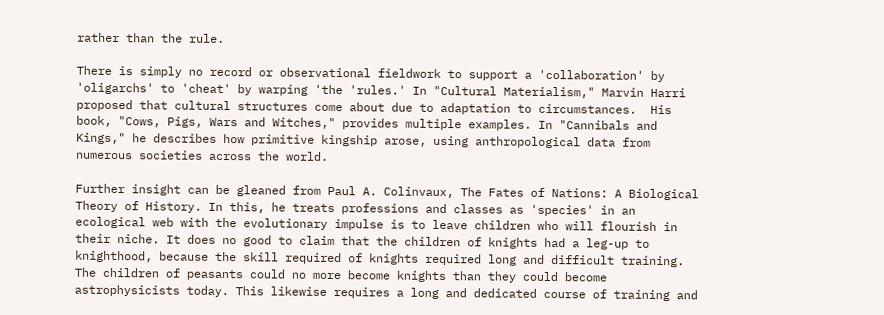rather than the rule.

There is simply no record or observational fieldwork to support a 'collaboration' by 'oligarchs' to 'cheat' by warping 'the 'rules.' In "Cultural Materialism," Marvin Harri proposed that cultural structures come about due to adaptation to circumstances.  His book, "Cows, Pigs, Wars and Witches," provides multiple examples. In "Cannibals and Kings," he describes how primitive kingship arose, using anthropological data from numerous societies across the world.

Further insight can be gleaned from Paul A. Colinvaux, The Fates of Nations: A Biological Theory of History. In this, he treats professions and classes as 'species' in an ecological web with the evolutionary impulse is to leave children who will flourish in their niche. It does no good to claim that the children of knights had a leg-up to knighthood, because the skill required of knights required long and difficult training. The children of peasants could no more become knights than they could become astrophysicists today. This likewise requires a long and dedicated course of training and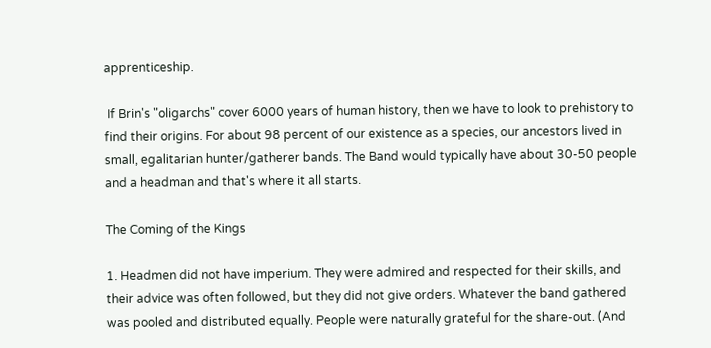apprenticeship.

 If Brin's "oligarchs" cover 6000 years of human history, then we have to look to prehistory to find their origins. For about 98 percent of our existence as a species, our ancestors lived in small, egalitarian hunter/gatherer bands. The Band would typically have about 30-50 people and a headman and that's where it all starts.

The Coming of the Kings

1. Headmen did not have imperium. They were admired and respected for their skills, and their advice was often followed, but they did not give orders. Whatever the band gathered was pooled and distributed equally. People were naturally grateful for the share-out. (And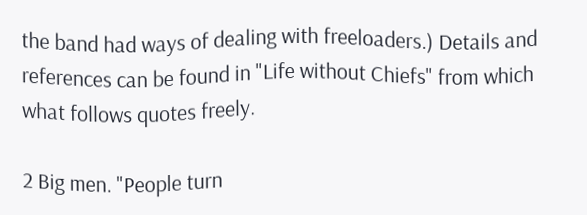the band had ways of dealing with freeloaders.) Details and references can be found in "Life without Chiefs" from which what follows quotes freely.

2 Big men. "People turn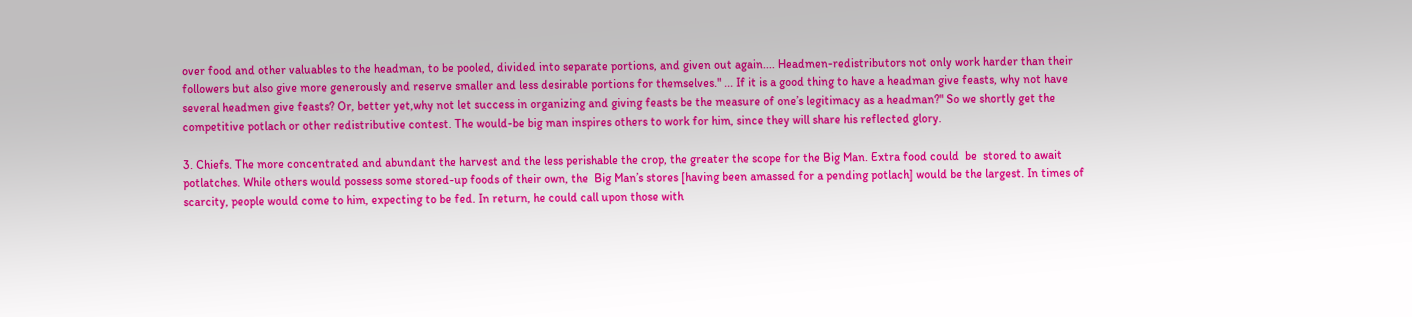over food and other valuables to the headman, to be pooled, divided into separate portions, and given out again.... Headmen-redistributors not only work harder than their followers but also give more generously and reserve smaller and less desirable portions for themselves." ... If it is a good thing to have a headman give feasts, why not have several headmen give feasts? Or, better yet,why not let success in organizing and giving feasts be the measure of one’s legitimacy as a headman?" So we shortly get the competitive potlach or other redistributive contest. The would-be big man inspires others to work for him, since they will share his reflected glory.

3. Chiefs. The more concentrated and abundant the harvest and the less perishable the crop, the greater the scope for the Big Man. Extra food could  be  stored to await potlatches. While others would possess some stored-up foods of their own, the  Big Man’s stores [having been amassed for a pending potlach] would be the largest. In times of scarcity, people would come to him, expecting to be fed. In return, he could call upon those with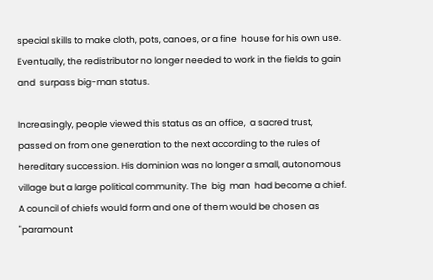special skills to make cloth, pots, canoes, or a fine  house for his own use. Eventually, the redistributor no longer needed to work in the fields to gain and  surpass big-man status.

Increasingly, people viewed this status as an office,  a sacred trust, passed on from one generation to the next according to the rules of hereditary succession. His dominion was no longer a small, autonomous village but a large political community. The  big  man  had become a chief. A council of chiefs would form and one of them would be chosen as "paramount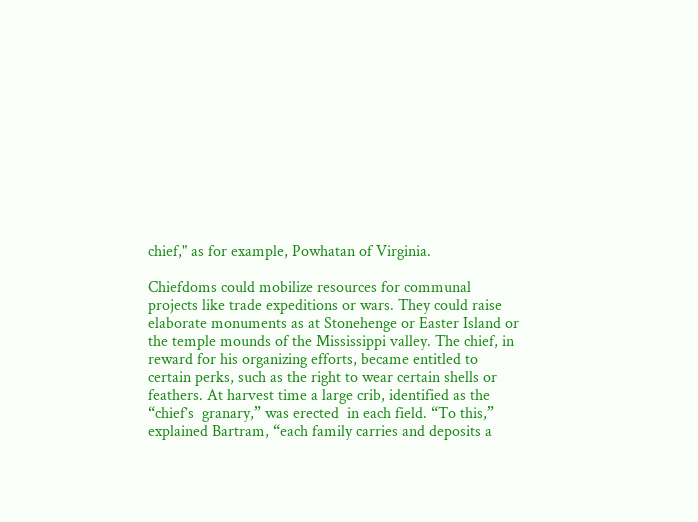chief," as for example, Powhatan of Virginia.

Chiefdoms could mobilize resources for communal projects like trade expeditions or wars. They could raise elaborate monuments as at Stonehenge or Easter Island or the temple mounds of the Mississippi valley. The chief, in reward for his organizing efforts, became entitled to certain perks, such as the right to wear certain shells or feathers. At harvest time a large crib, identified as the “chief’s  granary,” was erected  in each field. “To this,” explained Bartram, “each family carries and deposits a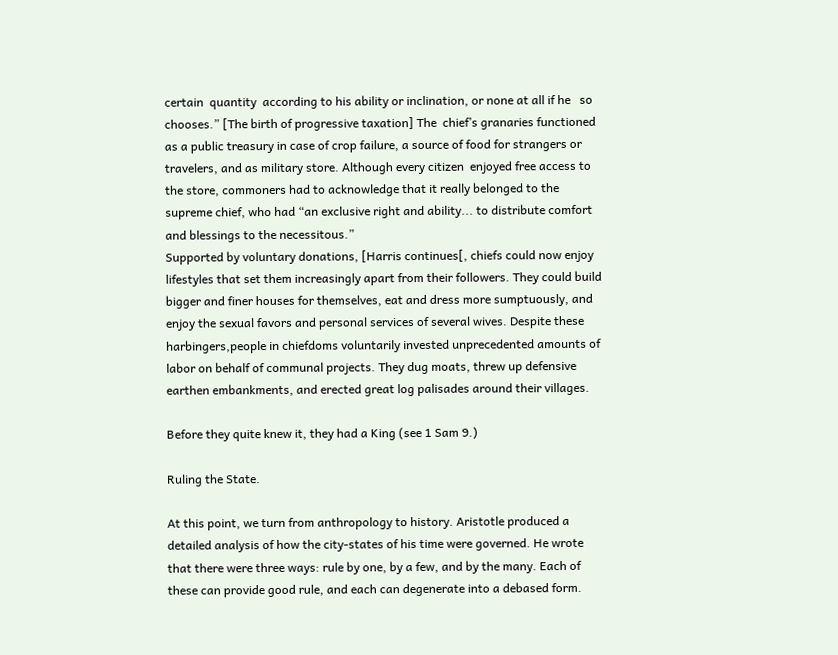certain  quantity  according to his ability or inclination, or none at all if he   so chooses.” [The birth of progressive taxation] The  chief’s granaries functioned as a public treasury in case of crop failure, a source of food for strangers or travelers, and as military store. Although every citizen  enjoyed free access to the store, commoners had to acknowledge that it really belonged to the supreme chief, who had “an exclusive right and ability... to distribute comfort and blessings to the necessitous.”
Supported by voluntary donations, [Harris continues[, chiefs could now enjoy lifestyles that set them increasingly apart from their followers. They could build bigger and finer houses for themselves, eat and dress more sumptuously, and enjoy the sexual favors and personal services of several wives. Despite these harbingers,people in chiefdoms voluntarily invested unprecedented amounts of labor on behalf of communal projects. They dug moats, threw up defensive earthen embankments, and erected great log palisades around their villages.

Before they quite knew it, they had a King (see 1 Sam 9.)

Ruling the State.

At this point, we turn from anthropology to history. Aristotle produced a detailed analysis of how the city-states of his time were governed. He wrote that there were three ways: rule by one, by a few, and by the many. Each of these can provide good rule, and each can degenerate into a debased form.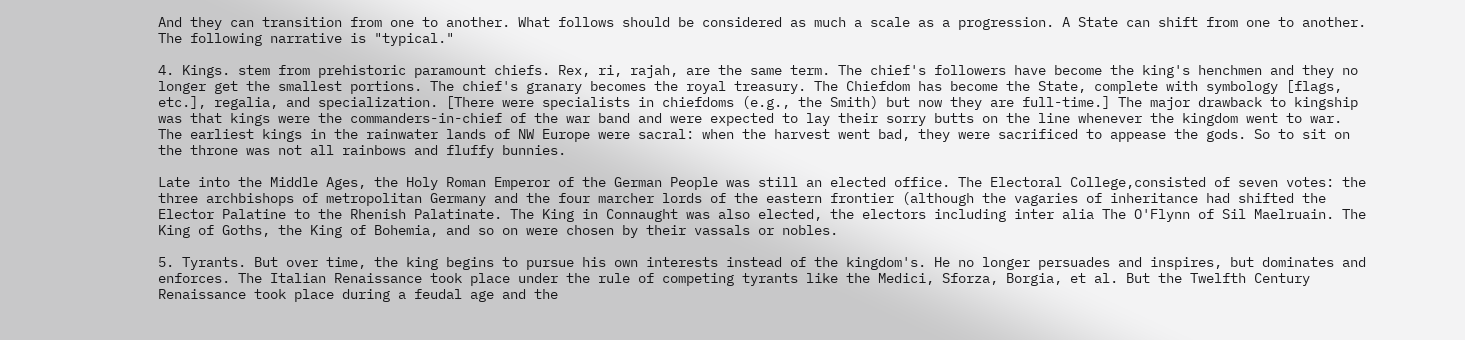And they can transition from one to another. What follows should be considered as much a scale as a progression. A State can shift from one to another. The following narrative is "typical."

4. Kings. stem from prehistoric paramount chiefs. Rex, ri, rajah, are the same term. The chief's followers have become the king's henchmen and they no longer get the smallest portions. The chief's granary becomes the royal treasury. The Chiefdom has become the State, complete with symbology [flags, etc.], regalia, and specialization. [There were specialists in chiefdoms (e.g., the Smith) but now they are full-time.] The major drawback to kingship was that kings were the commanders-in-chief of the war band and were expected to lay their sorry butts on the line whenever the kingdom went to war. The earliest kings in the rainwater lands of NW Europe were sacral: when the harvest went bad, they were sacrificed to appease the gods. So to sit on the throne was not all rainbows and fluffy bunnies.

Late into the Middle Ages, the Holy Roman Emperor of the German People was still an elected office. The Electoral College,consisted of seven votes: the three archbishops of metropolitan Germany and the four marcher lords of the eastern frontier (although the vagaries of inheritance had shifted the Elector Palatine to the Rhenish Palatinate. The King in Connaught was also elected, the electors including inter alia The O'Flynn of Sil Maelruain. The King of Goths, the King of Bohemia, and so on were chosen by their vassals or nobles.

5. Tyrants. But over time, the king begins to pursue his own interests instead of the kingdom's. He no longer persuades and inspires, but dominates and enforces. The Italian Renaissance took place under the rule of competing tyrants like the Medici, Sforza, Borgia, et al. But the Twelfth Century Renaissance took place during a feudal age and the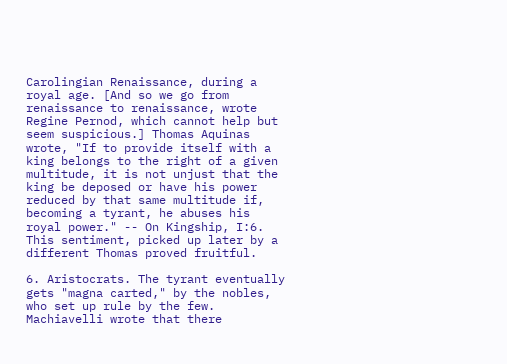Carolingian Renaissance, during a royal age. [And so we go from renaissance to renaissance, wrote Regine Pernod, which cannot help but seem suspicious.] Thomas Aquinas wrote, "If to provide itself with a king belongs to the right of a given multitude, it is not unjust that the king be deposed or have his power reduced by that same multitude if, becoming a tyrant, he abuses his royal power." -- On Kingship, I:6. This sentiment, picked up later by a different Thomas proved fruitful.

6. Aristocrats. The tyrant eventually gets "magna carted," by the nobles, who set up rule by the few. Machiavelli wrote that there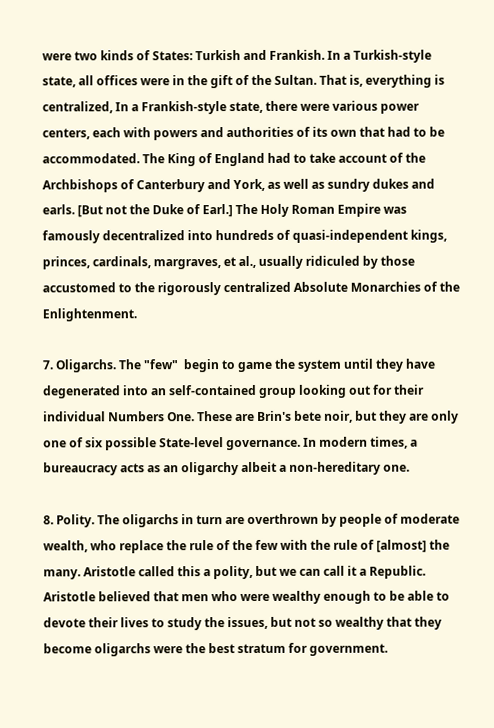were two kinds of States: Turkish and Frankish. In a Turkish-style state, all offices were in the gift of the Sultan. That is, everything is centralized, In a Frankish-style state, there were various power centers, each with powers and authorities of its own that had to be accommodated. The King of England had to take account of the Archbishops of Canterbury and York, as well as sundry dukes and earls. [But not the Duke of Earl.] The Holy Roman Empire was famously decentralized into hundreds of quasi-independent kings, princes, cardinals, margraves, et al., usually ridiculed by those accustomed to the rigorously centralized Absolute Monarchies of the Enlightenment.

7. Oligarchs. The "few"  begin to game the system until they have degenerated into an self-contained group looking out for their individual Numbers One. These are Brin's bete noir, but they are only one of six possible State-level governance. In modern times, a bureaucracy acts as an oligarchy albeit a non-hereditary one.

8. Polity. The oligarchs in turn are overthrown by people of moderate wealth, who replace the rule of the few with the rule of [almost] the many. Aristotle called this a polity, but we can call it a Republic. Aristotle believed that men who were wealthy enough to be able to devote their lives to study the issues, but not so wealthy that they become oligarchs were the best stratum for government.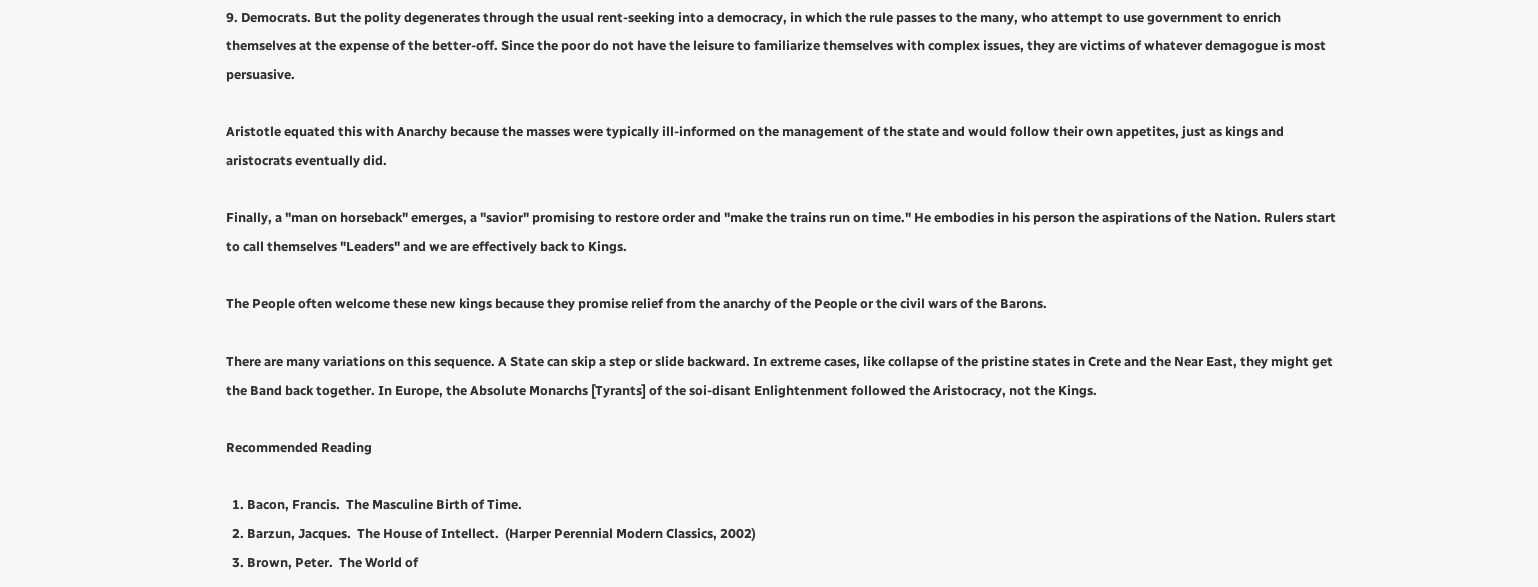9. Democrats. But the polity degenerates through the usual rent-seeking into a democracy, in which the rule passes to the many, who attempt to use government to enrich themselves at the expense of the better-off. Since the poor do not have the leisure to familiarize themselves with complex issues, they are victims of whatever demagogue is most persuasive.

Aristotle equated this with Anarchy because the masses were typically ill-informed on the management of the state and would follow their own appetites, just as kings and aristocrats eventually did.

Finally, a "man on horseback" emerges, a "savior" promising to restore order and "make the trains run on time." He embodies in his person the aspirations of the Nation. Rulers start to call themselves "Leaders" and we are effectively back to Kings.

The People often welcome these new kings because they promise relief from the anarchy of the People or the civil wars of the Barons.

There are many variations on this sequence. A State can skip a step or slide backward. In extreme cases, like collapse of the pristine states in Crete and the Near East, they might get the Band back together. In Europe, the Absolute Monarchs [Tyrants] of the soi-disant Enlightenment followed the Aristocracy, not the Kings.

Recommended Reading

  1. Bacon, Francis.  The Masculine Birth of Time.
  2. Barzun, Jacques.  The House of Intellect.  (Harper Perennial Modern Classics, 2002)
  3. Brown, Peter.  The World of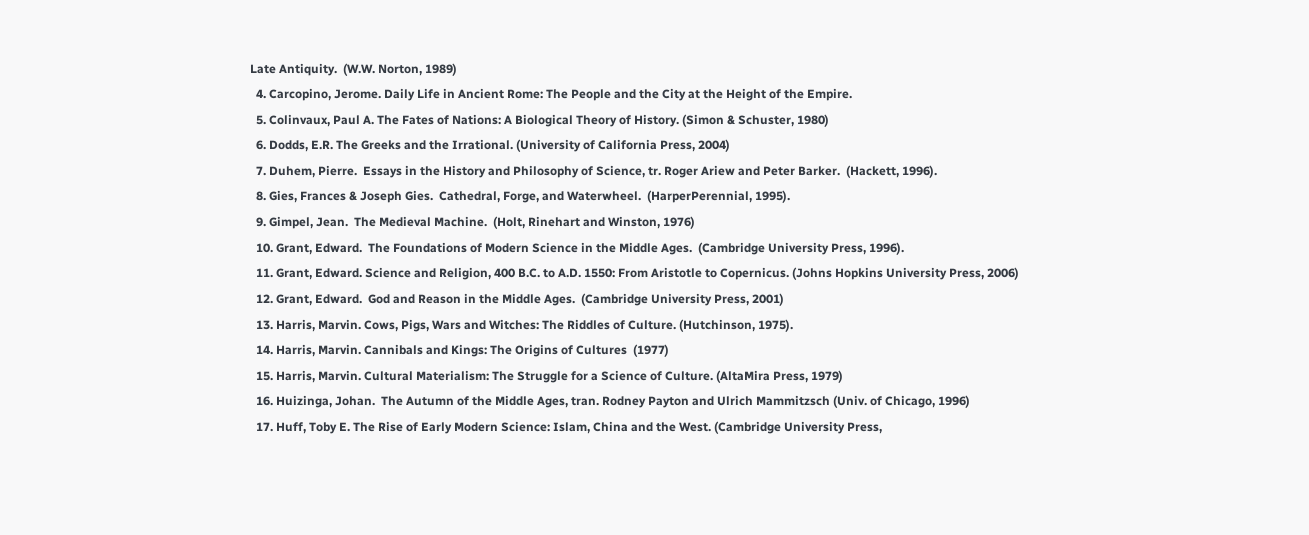Late Antiquity.  (W.W. Norton, 1989)
  4. Carcopino, Jerome. Daily Life in Ancient Rome: The People and the City at the Height of the Empire.
  5. Colinvaux, Paul A. The Fates of Nations: A Biological Theory of History. (Simon & Schuster, 1980)
  6. Dodds, E.R. The Greeks and the Irrational. (University of California Press, 2004)
  7. Duhem, Pierre.  Essays in the History and Philosophy of Science, tr. Roger Ariew and Peter Barker.  (Hackett, 1996).
  8. Gies, Frances & Joseph Gies.  Cathedral, Forge, and Waterwheel.  (HarperPerennial, 1995).
  9. Gimpel, Jean.  The Medieval Machine.  (Holt, Rinehart and Winston, 1976)
  10. Grant, Edward.  The Foundations of Modern Science in the Middle Ages.  (Cambridge University Press, 1996).
  11. Grant, Edward. Science and Religion, 400 B.C. to A.D. 1550: From Aristotle to Copernicus. (Johns Hopkins University Press, 2006)
  12. Grant, Edward.  God and Reason in the Middle Ages.  (Cambridge University Press, 2001)
  13. Harris, Marvin. Cows, Pigs, Wars and Witches: The Riddles of Culture. (Hutchinson, 1975).
  14. Harris, Marvin. Cannibals and Kings: The Origins of Cultures  (1977)
  15. Harris, Marvin. Cultural Materialism: The Struggle for a Science of Culture. (AltaMira Press, 1979)
  16. Huizinga, Johan.  The Autumn of the Middle Ages, tran. Rodney Payton and Ulrich Mammitzsch (Univ. of Chicago, 1996)
  17. Huff, Toby E. The Rise of Early Modern Science: Islam, China and the West. (Cambridge University Press,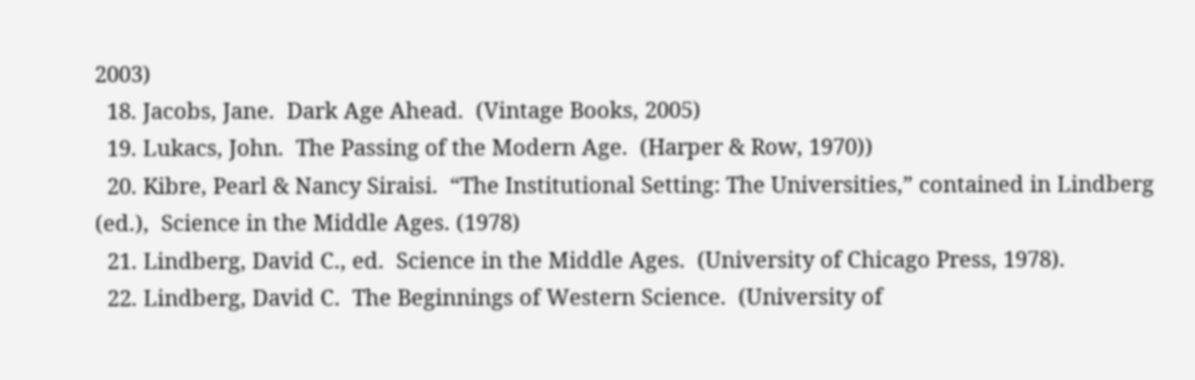2003)
  18. Jacobs, Jane.  Dark Age Ahead.  (Vintage Books, 2005)
  19. Lukacs, John.  The Passing of the Modern Age.  (Harper & Row, 1970))
  20. Kibre, Pearl & Nancy Siraisi.  “The Institutional Setting: The Universities,” contained in Lindberg (ed.),  Science in the Middle Ages. (1978)
  21. Lindberg, David C., ed.  Science in the Middle Ages.  (University of Chicago Press, 1978).
  22. Lindberg, David C.  The Beginnings of Western Science.  (University of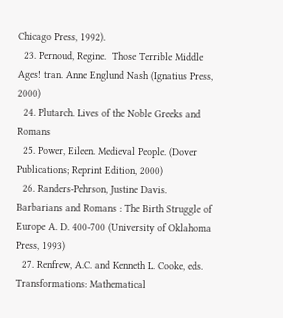Chicago Press, 1992).
  23. Pernoud, Regine.  Those Terrible Middle Ages! tran. Anne Englund Nash (Ignatius Press, 2000)
  24. Plutarch. Lives of the Noble Greeks and Romans
  25. Power, Eileen. Medieval People. (Dover Publications; Reprint Edition, 2000)
  26. Randers-Pehrson, Justine Davis. Barbarians and Romans : The Birth Struggle of Europe A. D. 400-700 (University of Oklahoma Press, 1993)
  27. Renfrew, A.C. and Kenneth L. Cooke, eds. Transformations: Mathematical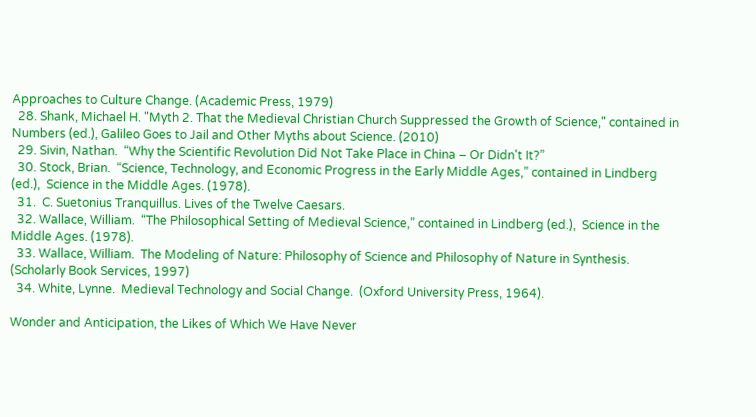Approaches to Culture Change. (Academic Press, 1979)
  28. Shank, Michael H. "Myth 2. That the Medieval Christian Church Suppressed the Growth of Science," contained in Numbers (ed.), Galileo Goes to Jail and Other Myths about Science. (2010)
  29. Sivin, Nathan.  “Why the Scientific Revolution Did Not Take Place in China – Or Didn't It?”
  30. Stock, Brian.  “Science, Technology, and Economic Progress in the Early Middle Ages,” contained in Lindberg (ed.),  Science in the Middle Ages. (1978).
  31.  C. Suetonius Tranquillus. Lives of the Twelve Caesars.
  32. Wallace, William.  “The Philosophical Setting of Medieval Science,” contained in Lindberg (ed.),  Science in the Middle Ages. (1978).
  33. Wallace, William.  The Modeling of Nature: Philosophy of Science and Philosophy of Nature in Synthesis.  (Scholarly Book Services, 1997)
  34. White, Lynne.  Medieval Technology and Social Change.  (Oxford University Press, 1964).

Wonder and Anticipation, the Likes of Which We Have Never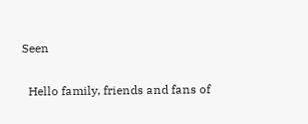Seen

  Hello family, friends and fans of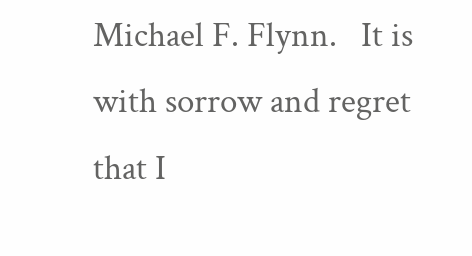Michael F. Flynn.   It is with sorrow and regret that I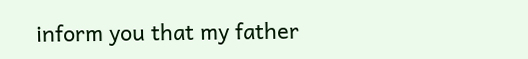inform you that my father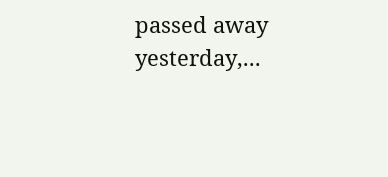passed away yesterday,...